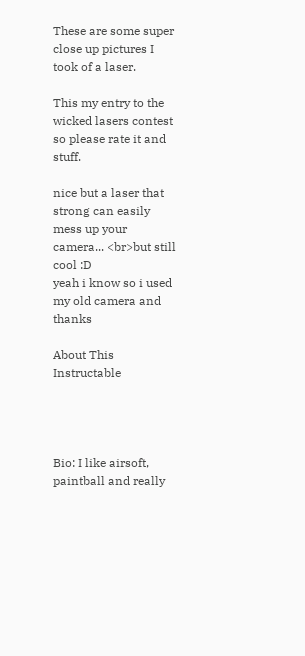These are some super close up pictures I took of a laser.

This my entry to the wicked lasers contest so please rate it and stuff.

nice but a laser that strong can easily mess up your camera... <br>but still cool :D
yeah i know so i used my old camera and thanks

About This Instructable




Bio: I like airsoft, paintball and really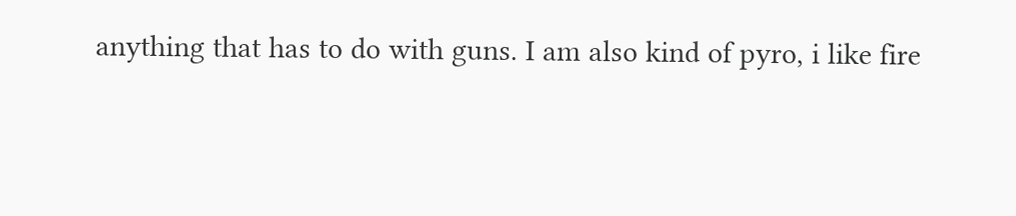anything that has to do with guns. I am also kind of pyro, i like fire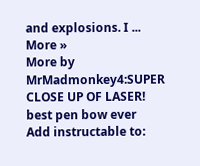and explosions. I ... More »
More by MrMadmonkey4:SUPER CLOSE UP OF LASER! best pen bow ever
Add instructable to: